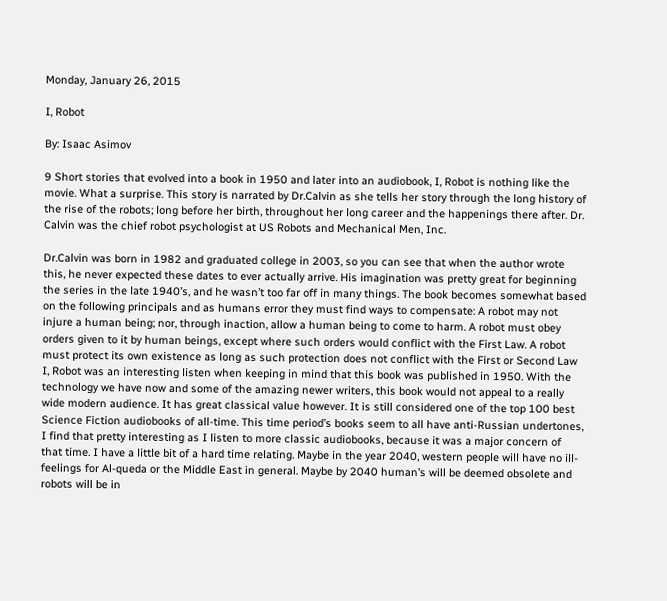Monday, January 26, 2015

I, Robot

By: Isaac Asimov

9 Short stories that evolved into a book in 1950 and later into an audiobook, I, Robot is nothing like the movie. What a surprise. This story is narrated by Dr.Calvin as she tells her story through the long history of the rise of the robots; long before her birth, throughout her long career and the happenings there after. Dr. Calvin was the chief robot psychologist at US Robots and Mechanical Men, Inc.

Dr.Calvin was born in 1982 and graduated college in 2003, so you can see that when the author wrote this, he never expected these dates to ever actually arrive. His imagination was pretty great for beginning the series in the late 1940’s, and he wasn’t too far off in many things. The book becomes somewhat based on the following principals and as humans error they must find ways to compensate: A robot may not injure a human being; nor, through inaction, allow a human being to come to harm. A robot must obey orders given to it by human beings, except where such orders would conflict with the First Law. A robot must protect its own existence as long as such protection does not conflict with the First or Second Law
I, Robot was an interesting listen when keeping in mind that this book was published in 1950. With the technology we have now and some of the amazing newer writers, this book would not appeal to a really wide modern audience. It has great classical value however. It is still considered one of the top 100 best Science Fiction audiobooks of all-time. This time period’s books seem to all have anti-Russian undertones, I find that pretty interesting as I listen to more classic audiobooks, because it was a major concern of that time. I have a little bit of a hard time relating. Maybe in the year 2040, western people will have no ill-feelings for Al-queda or the Middle East in general. Maybe by 2040 human’s will be deemed obsolete and robots will be in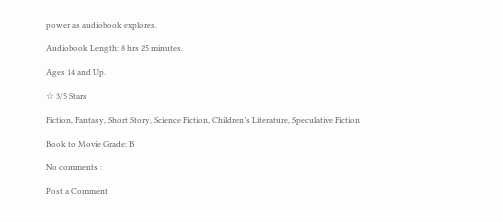power as audiobook explores.

Audiobook Length: 8 hrs 25 minutes.

Ages 14 and Up.

☆ 3/5 Stars

Fiction, Fantasy, Short Story, Science Fiction, Children’s Literature, Speculative Fiction

Book to Movie Grade: B

No comments :

Post a Comment